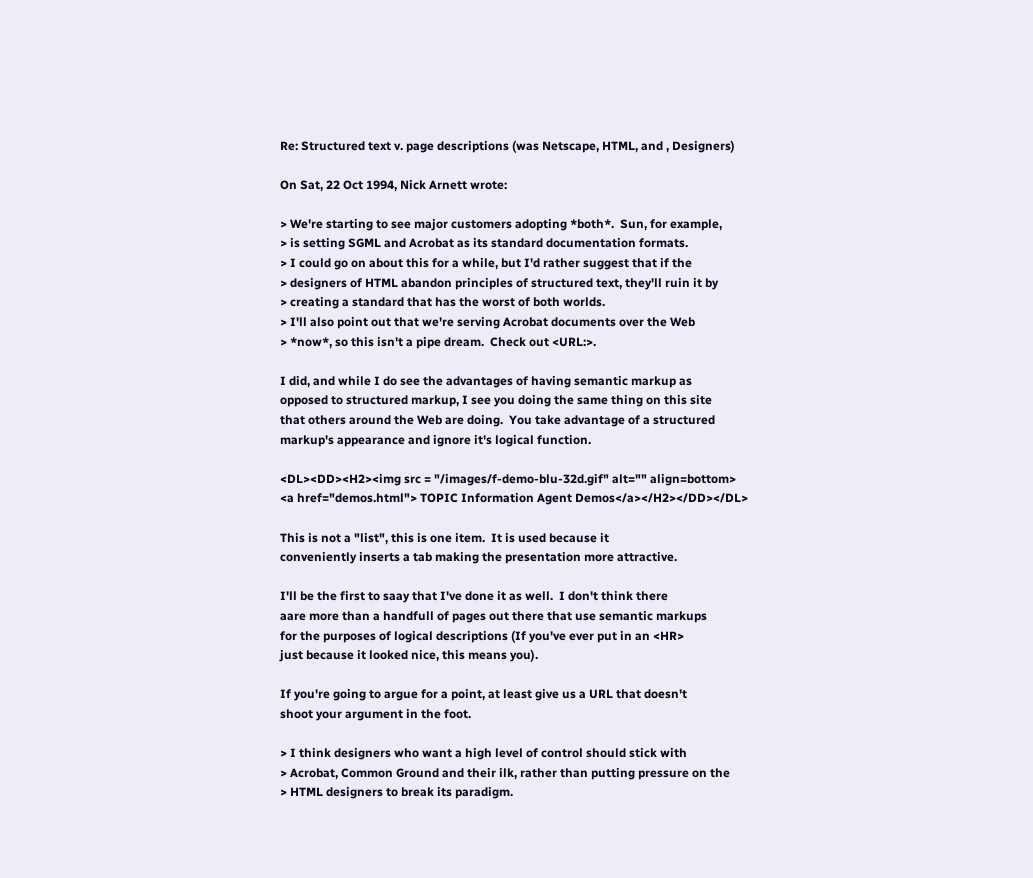Re: Structured text v. page descriptions (was Netscape, HTML, and , Designers)

On Sat, 22 Oct 1994, Nick Arnett wrote:

> We're starting to see major customers adopting *both*.  Sun, for example,
> is setting SGML and Acrobat as its standard documentation formats.
> I could go on about this for a while, but I'd rather suggest that if the
> designers of HTML abandon principles of structured text, they'll ruin it by
> creating a standard that has the worst of both worlds.
> I'll also point out that we're serving Acrobat documents over the Web
> *now*, so this isn't a pipe dream.  Check out <URL:>.

I did, and while I do see the advantages of having semantic markup as
opposed to structured markup, I see you doing the same thing on this site
that others around the Web are doing.  You take advantage of a structured
markup's appearance and ignore it's logical function.

<DL><DD><H2><img src = "/images/f-demo-blu-32d.gif" alt="" align=bottom>
<a href="demos.html"> TOPIC Information Agent Demos</a></H2></DD></DL>

This is not a "list", this is one item.  It is used because it
conveniently inserts a tab making the presentation more attractive.

I'll be the first to saay that I've done it as well.  I don't think there
aare more than a handfull of pages out there that use semantic markups
for the purposes of logical descriptions (If you've ever put in an <HR>
just because it looked nice, this means you).

If you're going to argue for a point, at least give us a URL that doesn't
shoot your argument in the foot.

> I think designers who want a high level of control should stick with
> Acrobat, Common Ground and their ilk, rather than putting pressure on the
> HTML designers to break its paradigm.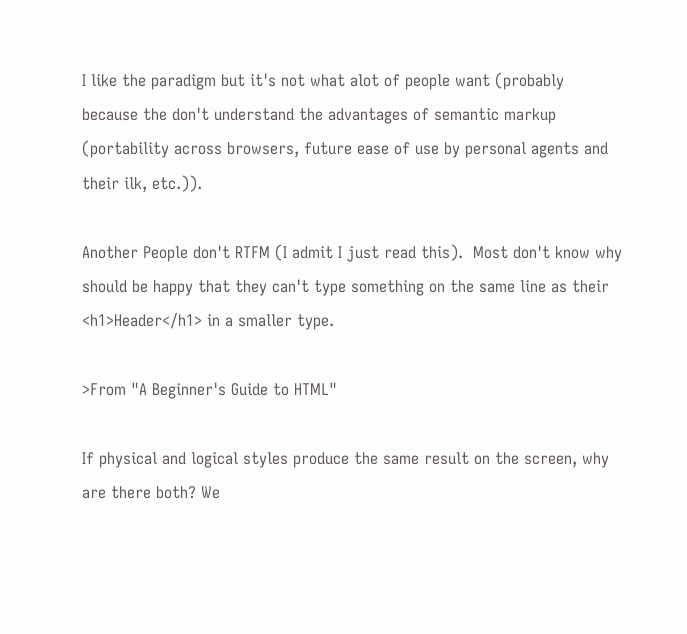I like the paradigm but it's not what alot of people want (probably
because the don't understand the advantages of semantic markup
(portability across browsers, future ease of use by personal agents and
their ilk, etc.)).

Another People don't RTFM (I admit I just read this).  Most don't know why
should be happy that they can't type something on the same line as their
<h1>Header</h1> in a smaller type.

>From "A Beginner's Guide to HTML"

If physical and logical styles produce the same result on the screen, why
are there both? We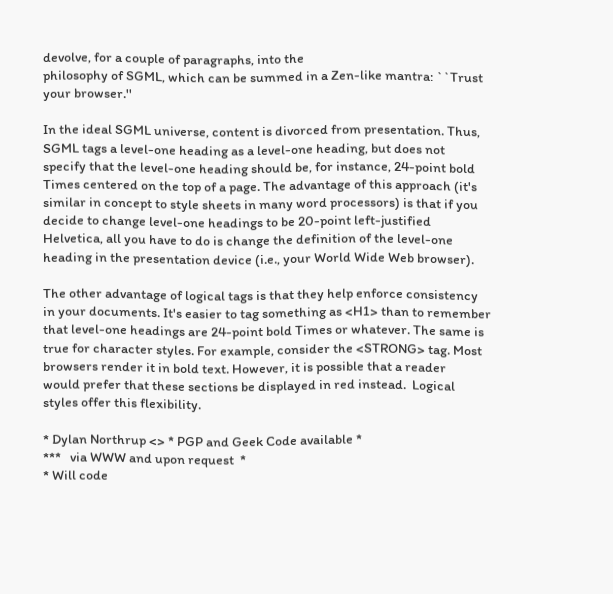devolve, for a couple of paragraphs, into the
philosophy of SGML, which can be summed in a Zen-like mantra: ``Trust
your browser.''

In the ideal SGML universe, content is divorced from presentation. Thus,
SGML tags a level-one heading as a level-one heading, but does not
specify that the level-one heading should be, for instance, 24-point bold
Times centered on the top of a page. The advantage of this approach (it's
similar in concept to style sheets in many word processors) is that if you
decide to change level-one headings to be 20-point left-justified
Helvetica, all you have to do is change the definition of the level-one
heading in the presentation device (i.e., your World Wide Web browser).

The other advantage of logical tags is that they help enforce consistency
in your documents. It's easier to tag something as <H1> than to remember
that level-one headings are 24-point bold Times or whatever. The same is
true for character styles. For example, consider the <STRONG> tag. Most
browsers render it in bold text. However, it is possible that a reader
would prefer that these sections be displayed in red instead.  Logical
styles offer this flexibility.

* Dylan Northrup <> * PGP and Geek Code available *
***   via WWW and upon request  *
* Will code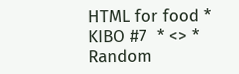HTML for food *  KIBO #7  * <> *
Random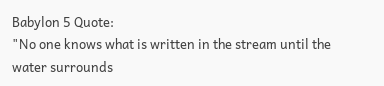Babylon 5 Quote:
"No one knows what is written in the stream until the water surrounds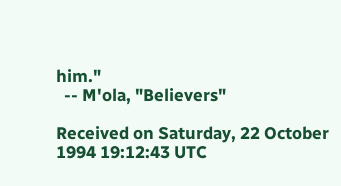him."
  -- M'ola, "Believers"

Received on Saturday, 22 October 1994 19:12:43 UTC